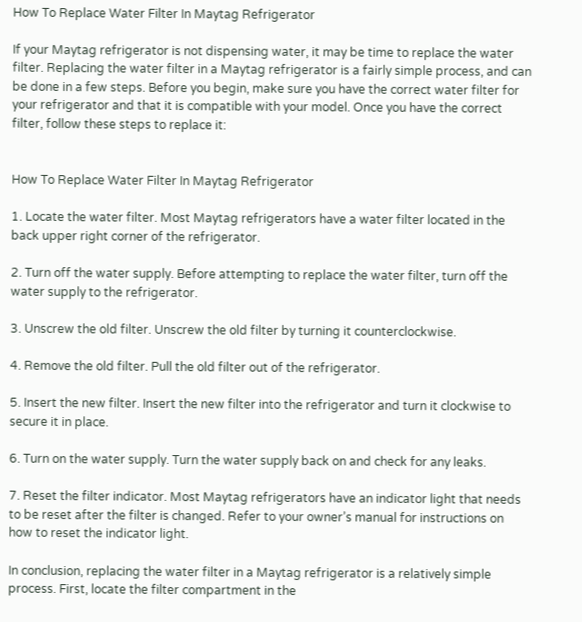How To Replace Water Filter In Maytag Refrigerator

If your Maytag refrigerator is not dispensing water, it may be time to replace the water filter. Replacing the water filter in a Maytag refrigerator is a fairly simple process, and can be done in a few steps. Before you begin, make sure you have the correct water filter for your refrigerator and that it is compatible with your model. Once you have the correct filter, follow these steps to replace it:


How To Replace Water Filter In Maytag Refrigerator

1. Locate the water filter. Most Maytag refrigerators have a water filter located in the back upper right corner of the refrigerator.

2. Turn off the water supply. Before attempting to replace the water filter, turn off the water supply to the refrigerator.

3. Unscrew the old filter. Unscrew the old filter by turning it counterclockwise.

4. Remove the old filter. Pull the old filter out of the refrigerator.

5. Insert the new filter. Insert the new filter into the refrigerator and turn it clockwise to secure it in place.

6. Turn on the water supply. Turn the water supply back on and check for any leaks.

7. Reset the filter indicator. Most Maytag refrigerators have an indicator light that needs to be reset after the filter is changed. Refer to your owner’s manual for instructions on how to reset the indicator light.

In conclusion, replacing the water filter in a Maytag refrigerator is a relatively simple process. First, locate the filter compartment in the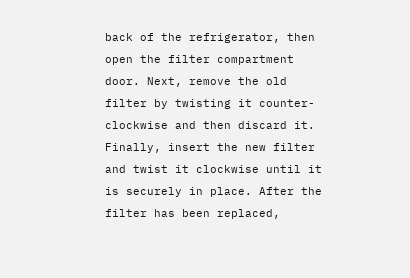back of the refrigerator, then open the filter compartment door. Next, remove the old filter by twisting it counter-clockwise and then discard it. Finally, insert the new filter and twist it clockwise until it is securely in place. After the filter has been replaced,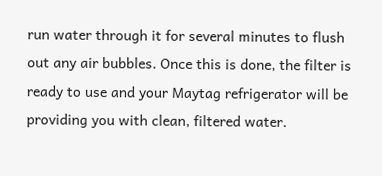run water through it for several minutes to flush out any air bubbles. Once this is done, the filter is ready to use and your Maytag refrigerator will be providing you with clean, filtered water.